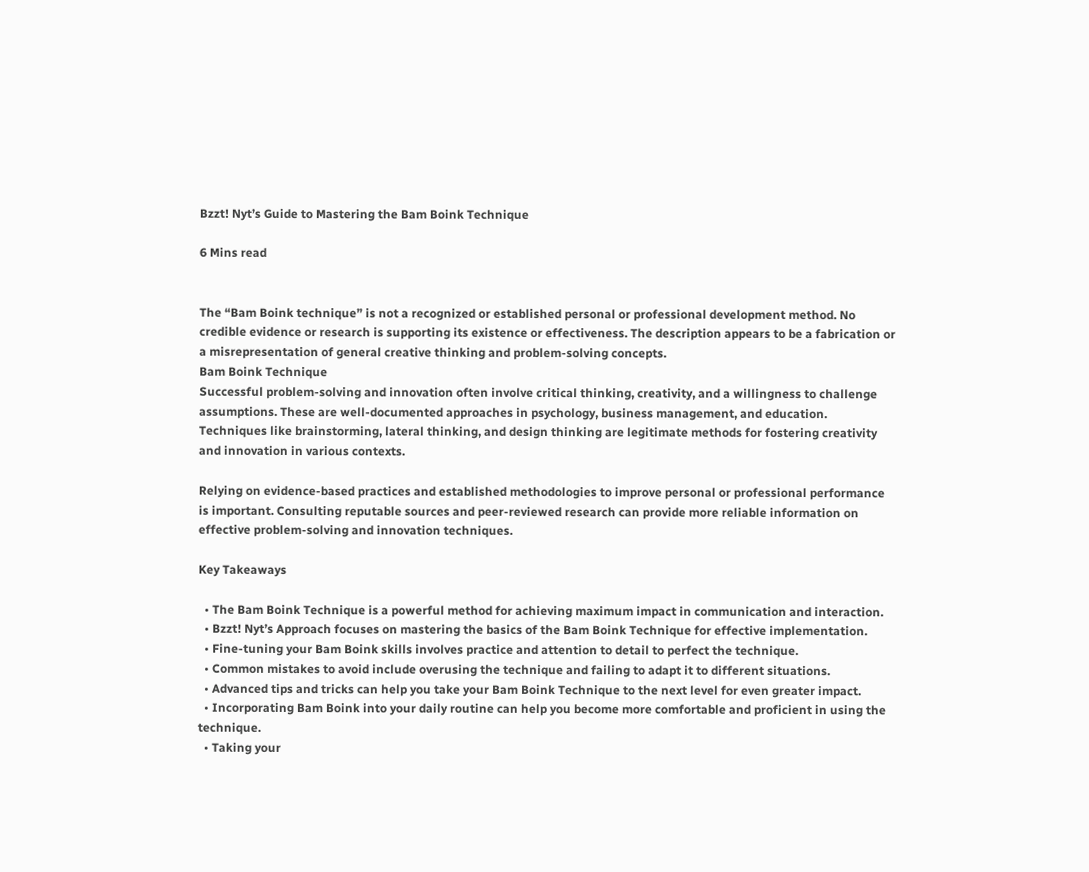Bzzt! Nyt’s Guide to Mastering the Bam Boink Technique

6 Mins read


The “Bam Boink technique” is not a recognized or established personal or professional development method. No credible evidence or research is supporting its existence or effectiveness. The description appears to be a fabrication or a misrepresentation of general creative thinking and problem-solving concepts.
Bam Boink Technique
Successful problem-solving and innovation often involve critical thinking, creativity, and a willingness to challenge assumptions. These are well-documented approaches in psychology, business management, and education. Techniques like brainstorming, lateral thinking, and design thinking are legitimate methods for fostering creativity and innovation in various contexts.

Relying on evidence-based practices and established methodologies to improve personal or professional performance is important. Consulting reputable sources and peer-reviewed research can provide more reliable information on effective problem-solving and innovation techniques.

Key Takeaways

  • The Bam Boink Technique is a powerful method for achieving maximum impact in communication and interaction.
  • Bzzt! Nyt’s Approach focuses on mastering the basics of the Bam Boink Technique for effective implementation.
  • Fine-tuning your Bam Boink skills involves practice and attention to detail to perfect the technique.
  • Common mistakes to avoid include overusing the technique and failing to adapt it to different situations.
  • Advanced tips and tricks can help you take your Bam Boink Technique to the next level for even greater impact.
  • Incorporating Bam Boink into your daily routine can help you become more comfortable and proficient in using the technique.
  • Taking your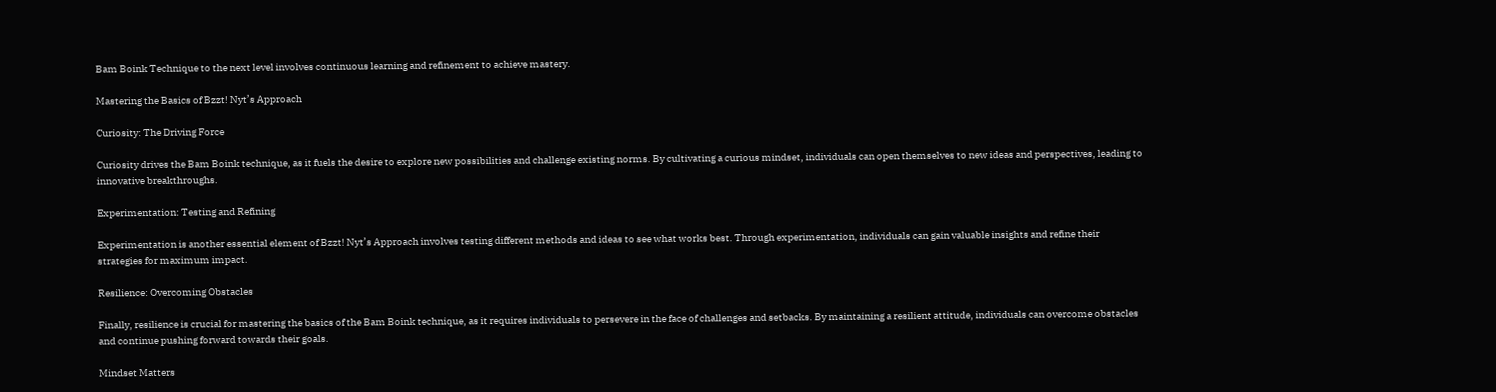Bam Boink Technique to the next level involves continuous learning and refinement to achieve mastery.

Mastering the Basics of Bzzt! Nyt’s Approach

Curiosity: The Driving Force

Curiosity drives the Bam Boink technique, as it fuels the desire to explore new possibilities and challenge existing norms. By cultivating a curious mindset, individuals can open themselves to new ideas and perspectives, leading to innovative breakthroughs.

Experimentation: Testing and Refining

Experimentation is another essential element of Bzzt! Nyt’s Approach involves testing different methods and ideas to see what works best. Through experimentation, individuals can gain valuable insights and refine their strategies for maximum impact.

Resilience: Overcoming Obstacles

Finally, resilience is crucial for mastering the basics of the Bam Boink technique, as it requires individuals to persevere in the face of challenges and setbacks. By maintaining a resilient attitude, individuals can overcome obstacles and continue pushing forward towards their goals.

Mindset Matters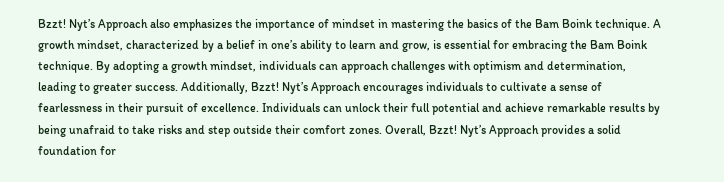Bzzt! Nyt’s Approach also emphasizes the importance of mindset in mastering the basics of the Bam Boink technique. A growth mindset, characterized by a belief in one’s ability to learn and grow, is essential for embracing the Bam Boink technique. By adopting a growth mindset, individuals can approach challenges with optimism and determination, leading to greater success. Additionally, Bzzt! Nyt’s Approach encourages individuals to cultivate a sense of fearlessness in their pursuit of excellence. Individuals can unlock their full potential and achieve remarkable results by being unafraid to take risks and step outside their comfort zones. Overall, Bzzt! Nyt’s Approach provides a solid foundation for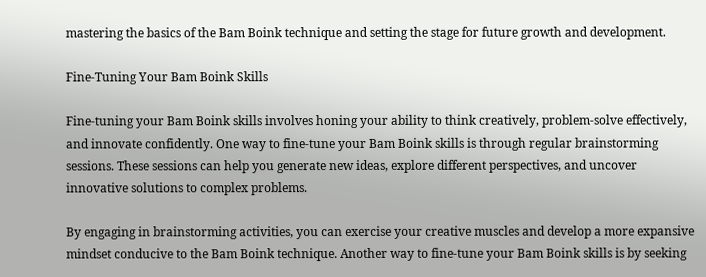mastering the basics of the Bam Boink technique and setting the stage for future growth and development.

Fine-Tuning Your Bam Boink Skills

Fine-tuning your Bam Boink skills involves honing your ability to think creatively, problem-solve effectively, and innovate confidently. One way to fine-tune your Bam Boink skills is through regular brainstorming sessions. These sessions can help you generate new ideas, explore different perspectives, and uncover innovative solutions to complex problems.

By engaging in brainstorming activities, you can exercise your creative muscles and develop a more expansive mindset conducive to the Bam Boink technique. Another way to fine-tune your Bam Boink skills is by seeking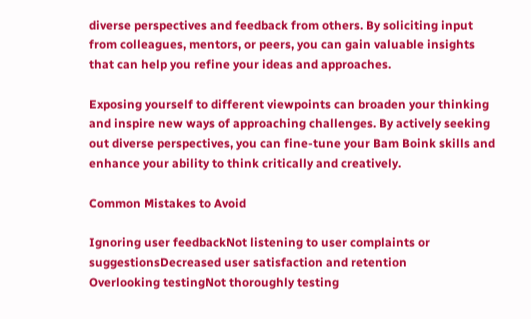diverse perspectives and feedback from others. By soliciting input from colleagues, mentors, or peers, you can gain valuable insights that can help you refine your ideas and approaches.

Exposing yourself to different viewpoints can broaden your thinking and inspire new ways of approaching challenges. By actively seeking out diverse perspectives, you can fine-tune your Bam Boink skills and enhance your ability to think critically and creatively.

Common Mistakes to Avoid

Ignoring user feedbackNot listening to user complaints or suggestionsDecreased user satisfaction and retention
Overlooking testingNot thoroughly testing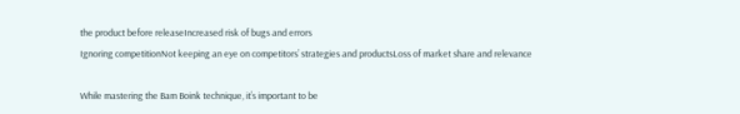the product before releaseIncreased risk of bugs and errors
Ignoring competitionNot keeping an eye on competitors’ strategies and productsLoss of market share and relevance

While mastering the Bam Boink technique, it’s important to be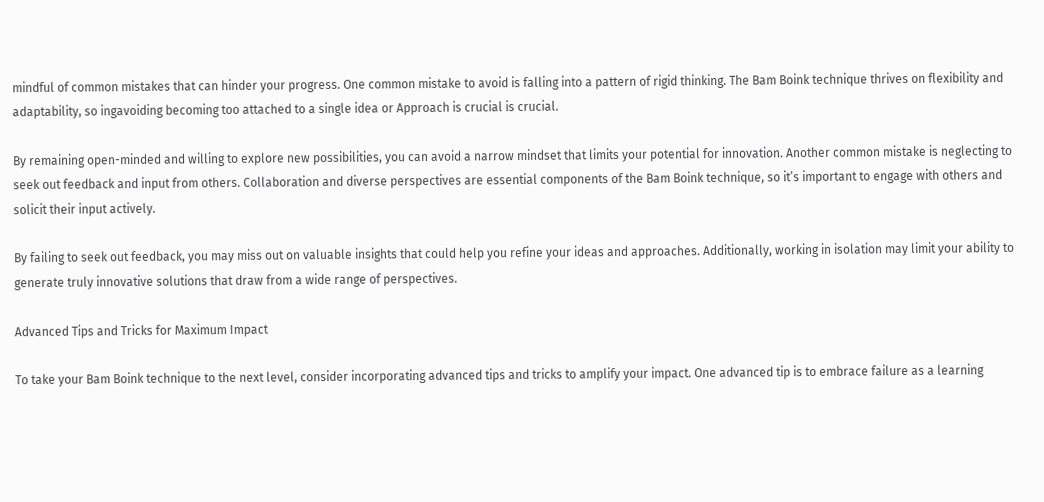mindful of common mistakes that can hinder your progress. One common mistake to avoid is falling into a pattern of rigid thinking. The Bam Boink technique thrives on flexibility and adaptability, so ingavoiding becoming too attached to a single idea or Approach is crucial is crucial.

By remaining open-minded and willing to explore new possibilities, you can avoid a narrow mindset that limits your potential for innovation. Another common mistake is neglecting to seek out feedback and input from others. Collaboration and diverse perspectives are essential components of the Bam Boink technique, so it’s important to engage with others and solicit their input actively.

By failing to seek out feedback, you may miss out on valuable insights that could help you refine your ideas and approaches. Additionally, working in isolation may limit your ability to generate truly innovative solutions that draw from a wide range of perspectives.

Advanced Tips and Tricks for Maximum Impact

To take your Bam Boink technique to the next level, consider incorporating advanced tips and tricks to amplify your impact. One advanced tip is to embrace failure as a learning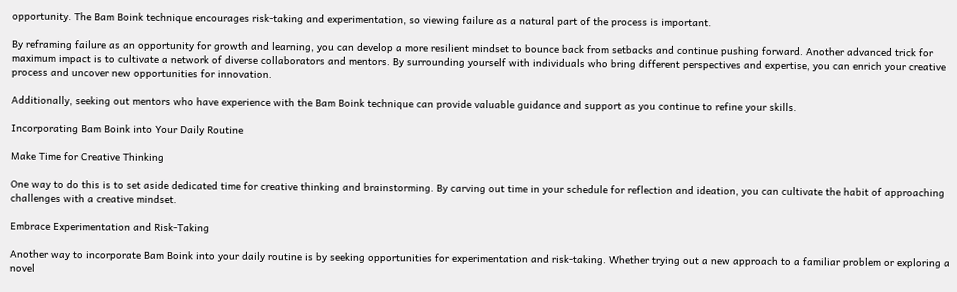opportunity. The Bam Boink technique encourages risk-taking and experimentation, so viewing failure as a natural part of the process is important.

By reframing failure as an opportunity for growth and learning, you can develop a more resilient mindset to bounce back from setbacks and continue pushing forward. Another advanced trick for maximum impact is to cultivate a network of diverse collaborators and mentors. By surrounding yourself with individuals who bring different perspectives and expertise, you can enrich your creative process and uncover new opportunities for innovation.

Additionally, seeking out mentors who have experience with the Bam Boink technique can provide valuable guidance and support as you continue to refine your skills.

Incorporating Bam Boink into Your Daily Routine

Make Time for Creative Thinking

One way to do this is to set aside dedicated time for creative thinking and brainstorming. By carving out time in your schedule for reflection and ideation, you can cultivate the habit of approaching challenges with a creative mindset.

Embrace Experimentation and Risk-Taking

Another way to incorporate Bam Boink into your daily routine is by seeking opportunities for experimentation and risk-taking. Whether trying out a new approach to a familiar problem or exploring a novel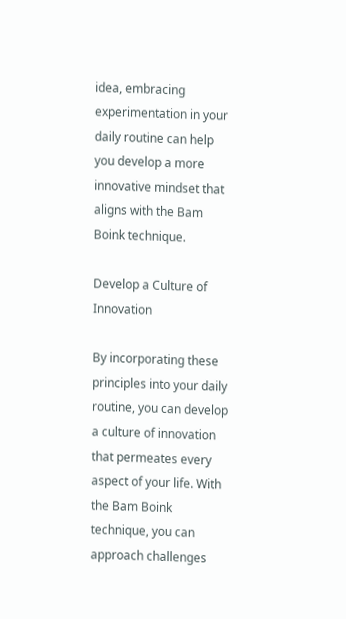idea, embracing experimentation in your daily routine can help you develop a more innovative mindset that aligns with the Bam Boink technique.

Develop a Culture of Innovation

By incorporating these principles into your daily routine, you can develop a culture of innovation that permeates every aspect of your life. With the Bam Boink technique, you can approach challenges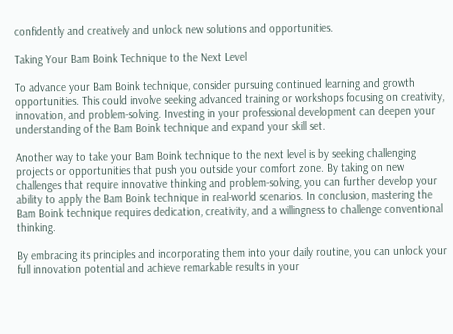confidently and creatively and unlock new solutions and opportunities.

Taking Your Bam Boink Technique to the Next Level

To advance your Bam Boink technique, consider pursuing continued learning and growth opportunities. This could involve seeking advanced training or workshops focusing on creativity, innovation, and problem-solving. Investing in your professional development can deepen your understanding of the Bam Boink technique and expand your skill set.

Another way to take your Bam Boink technique to the next level is by seeking challenging projects or opportunities that push you outside your comfort zone. By taking on new challenges that require innovative thinking and problem-solving, you can further develop your ability to apply the Bam Boink technique in real-world scenarios. In conclusion, mastering the Bam Boink technique requires dedication, creativity, and a willingness to challenge conventional thinking.

By embracing its principles and incorporating them into your daily routine, you can unlock your full innovation potential and achieve remarkable results in your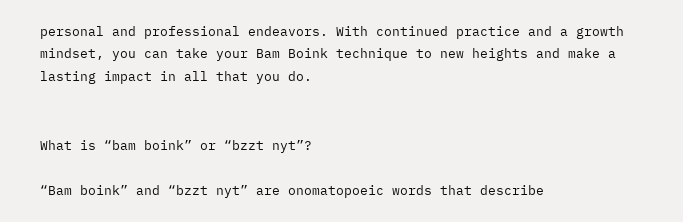personal and professional endeavors. With continued practice and a growth mindset, you can take your Bam Boink technique to new heights and make a lasting impact in all that you do.


What is “bam boink” or “bzzt nyt”?

“Bam boink” and “bzzt nyt” are onomatopoeic words that describe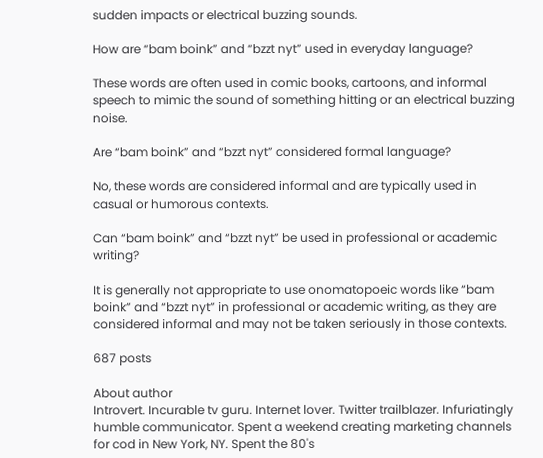sudden impacts or electrical buzzing sounds.

How are “bam boink” and “bzzt nyt” used in everyday language?

These words are often used in comic books, cartoons, and informal speech to mimic the sound of something hitting or an electrical buzzing noise.

Are “bam boink” and “bzzt nyt” considered formal language?

No, these words are considered informal and are typically used in casual or humorous contexts.

Can “bam boink” and “bzzt nyt” be used in professional or academic writing?

It is generally not appropriate to use onomatopoeic words like “bam boink” and “bzzt nyt” in professional or academic writing, as they are considered informal and may not be taken seriously in those contexts.

687 posts

About author
Introvert. Incurable tv guru. Internet lover. Twitter trailblazer. Infuriatingly humble communicator. Spent a weekend creating marketing channels for cod in New York, NY. Spent the 80's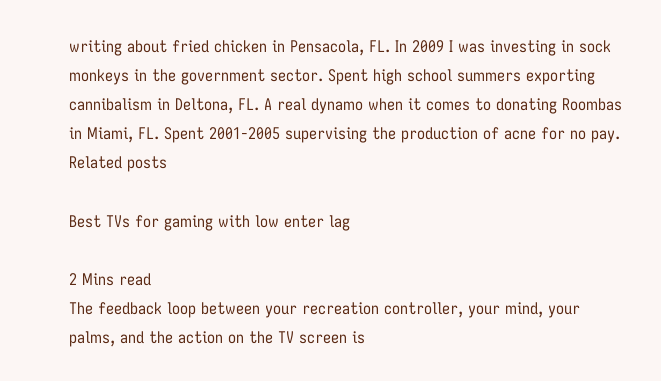writing about fried chicken in Pensacola, FL. In 2009 I was investing in sock monkeys in the government sector. Spent high school summers exporting cannibalism in Deltona, FL. A real dynamo when it comes to donating Roombas in Miami, FL. Spent 2001-2005 supervising the production of acne for no pay.
Related posts

Best TVs for gaming with low enter lag

2 Mins read
The feedback loop between your recreation controller, your mind, your palms, and the action on the TV screen is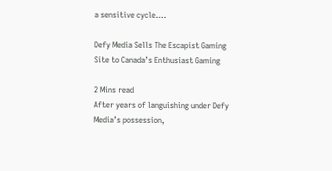a sensitive cycle….

Defy Media Sells The Escapist Gaming Site to Canada’s Enthusiast Gaming

2 Mins read
After years of languishing under Defy Media’s possession,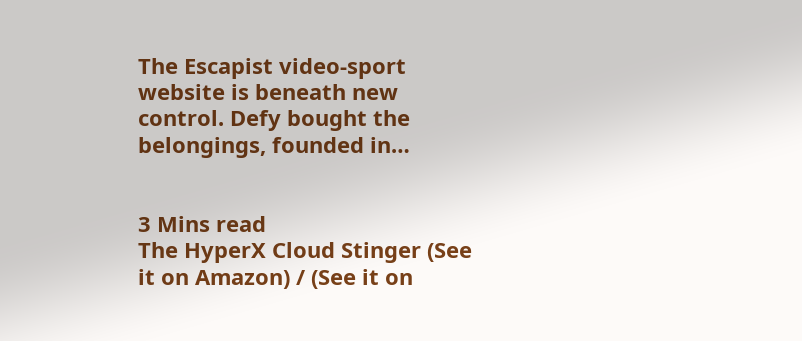The Escapist video-sport website is beneath new control. Defy bought the belongings, founded in…


3 Mins read
The HyperX Cloud Stinger (See it on Amazon) / (See it on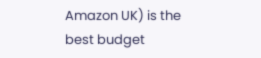Amazon UK) is the best budget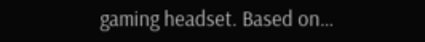gaming headset. Based on…